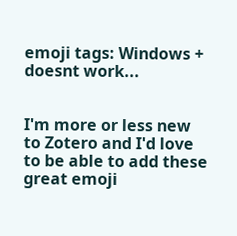emoji tags: Windows + doesnt work...


I'm more or less new to Zotero and I'd love to be able to add these great emoji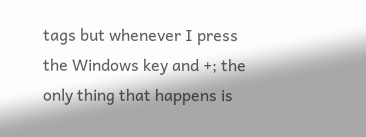tags but whenever I press the Windows key and +; the only thing that happens is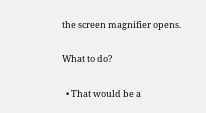the screen magnifier opens.

What to do?

  • That would be a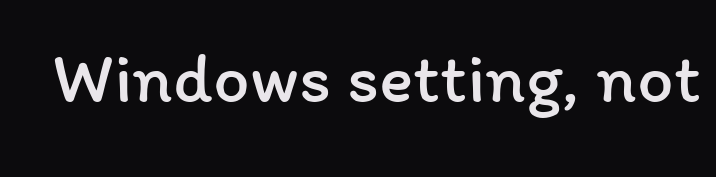Windows setting, not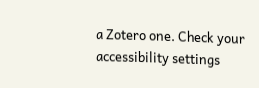a Zotero one. Check your accessibility settings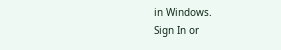in Windows.
Sign In or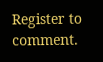Register to comment.